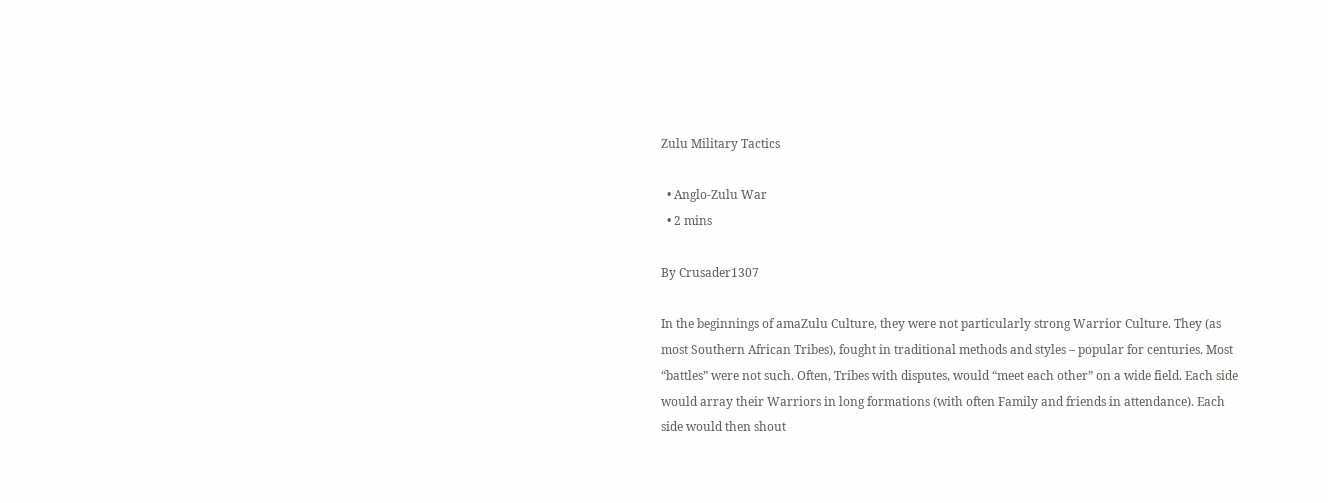Zulu Military Tactics

  • Anglo-Zulu War
  • 2 mins

By Crusader1307

In the beginnings of amaZulu Culture, they were not particularly strong Warrior Culture. They (as most Southern African Tribes), fought in traditional methods and styles – popular for centuries. Most “battles” were not such. Often, Tribes with disputes, would “meet each other” on a wide field. Each side would array their Warriors in long formations (with often Family and friends in attendance). Each side would then shout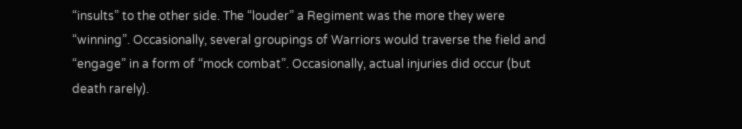“insults” to the other side. The “louder” a Regiment was the more they were “winning”. Occasionally, several groupings of Warriors would traverse the field and “engage” in a form of “mock combat”. Occasionally, actual injuries did occur (but death rarely).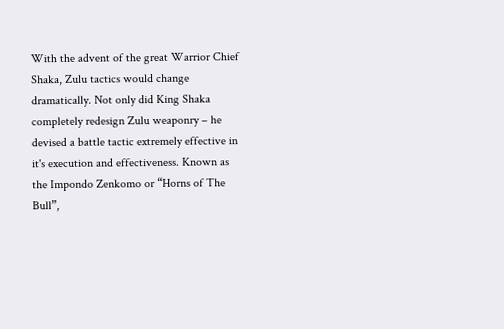With the advent of the great Warrior Chief Shaka, Zulu tactics would change dramatically. Not only did King Shaka completely redesign Zulu weaponry – he devised a battle tactic extremely effective in it's execution and effectiveness. Known as the Impondo Zenkomo or “Horns of The Bull”,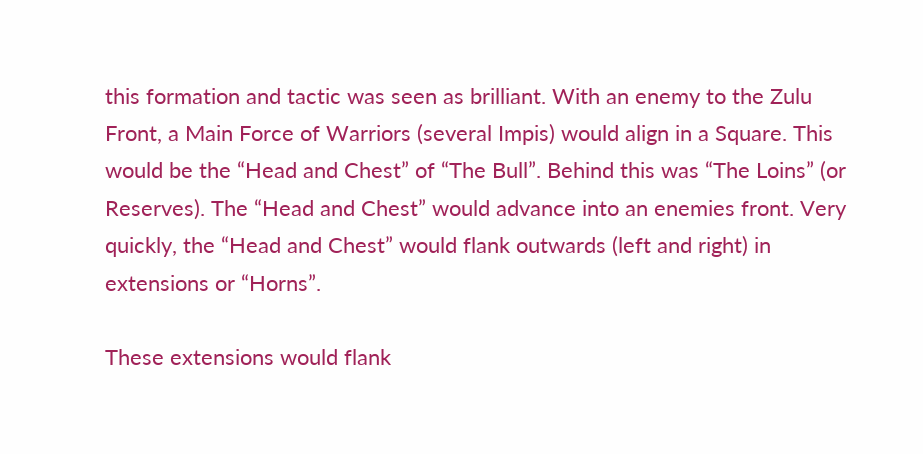this formation and tactic was seen as brilliant. With an enemy to the Zulu Front, a Main Force of Warriors (several Impis) would align in a Square. This would be the “Head and Chest” of “The Bull”. Behind this was “The Loins” (or Reserves). The “Head and Chest” would advance into an enemies front. Very quickly, the “Head and Chest” would flank outwards (left and right) in extensions or “Horns”.

These extensions would flank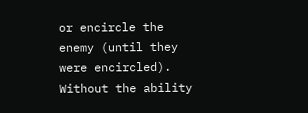or encircle the enemy (until they were encircled). Without the ability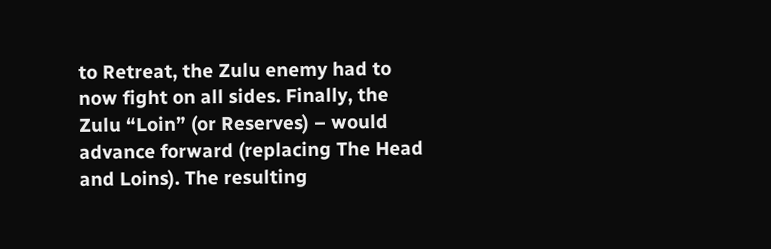to Retreat, the Zulu enemy had to now fight on all sides. Finally, the Zulu “Loin” (or Reserves) – would advance forward (replacing The Head and Loins). The resulting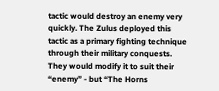tactic would destroy an enemy very quickly. The Zulus deployed this tactic as a primary fighting technique through their military conquests. They would modify it to suit their “enemy” - but “The Horns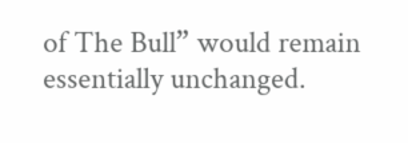of The Bull” would remain essentially unchanged.